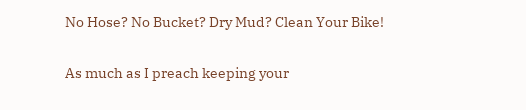No Hose? No Bucket? Dry Mud? Clean Your Bike!

As much as I preach keeping your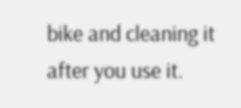bike and cleaning it after you use it.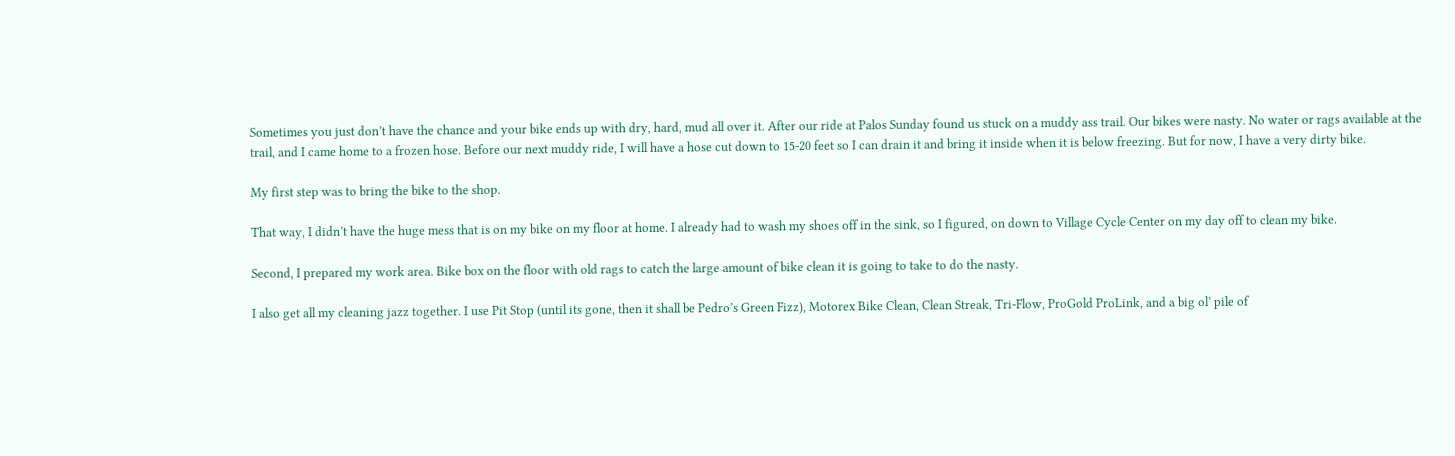Sometimes you just don’t have the chance and your bike ends up with dry, hard, mud all over it. After our ride at Palos Sunday found us stuck on a muddy ass trail. Our bikes were nasty. No water or rags available at the trail, and I came home to a frozen hose. Before our next muddy ride, I will have a hose cut down to 15-20 feet so I can drain it and bring it inside when it is below freezing. But for now, I have a very dirty bike.

My first step was to bring the bike to the shop.

That way, I didn’t have the huge mess that is on my bike on my floor at home. I already had to wash my shoes off in the sink, so I figured, on down to Village Cycle Center on my day off to clean my bike.

Second, I prepared my work area. Bike box on the floor with old rags to catch the large amount of bike clean it is going to take to do the nasty.

I also get all my cleaning jazz together. I use Pit Stop (until its gone, then it shall be Pedro’s Green Fizz), Motorex Bike Clean, Clean Streak, Tri-Flow, ProGold ProLink, and a big ol’ pile of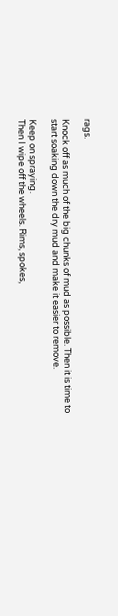rags.

Knock off as much of the big chunks of mud as possible. Then it is time to start soaking down the dry mud and make it easier to remove.

Keep on spraying.
Then I wipe off the wheels. Rims, spokes,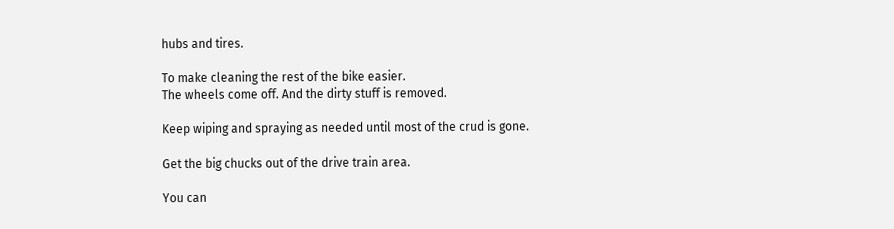hubs and tires.

To make cleaning the rest of the bike easier.
The wheels come off. And the dirty stuff is removed.

Keep wiping and spraying as needed until most of the crud is gone.

Get the big chucks out of the drive train area.

You can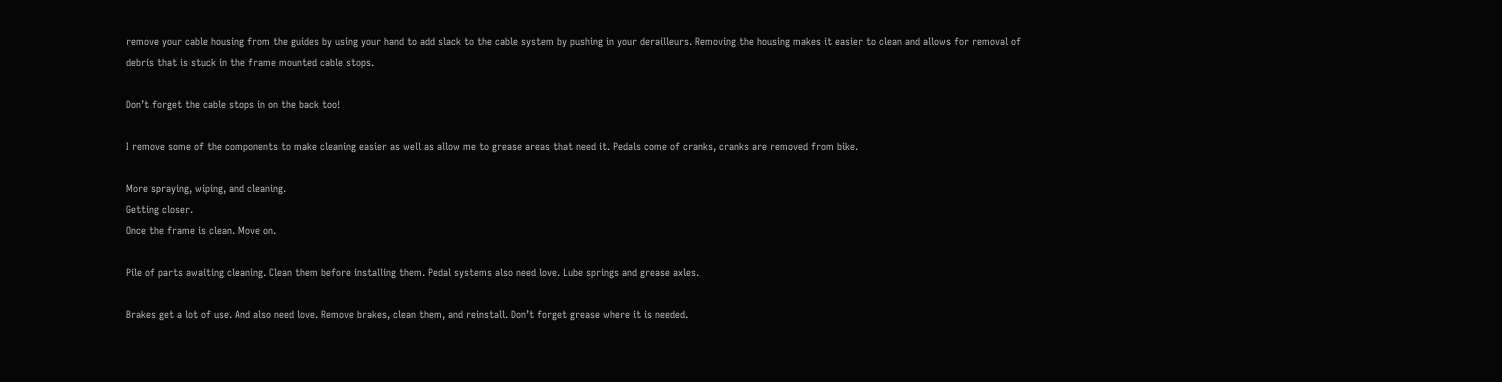remove your cable housing from the guides by using your hand to add slack to the cable system by pushing in your derailleurs. Removing the housing makes it easier to clean and allows for removal of debris that is stuck in the frame mounted cable stops.

Don’t forget the cable stops in on the back too!

I remove some of the components to make cleaning easier as well as allow me to grease areas that need it. Pedals come of cranks, cranks are removed from bike.

More spraying, wiping, and cleaning.
Getting closer.
Once the frame is clean. Move on.

Pile of parts awaiting cleaning. Clean them before installing them. Pedal systems also need love. Lube springs and grease axles.

Brakes get a lot of use. And also need love. Remove brakes, clean them, and reinstall. Don’t forget grease where it is needed.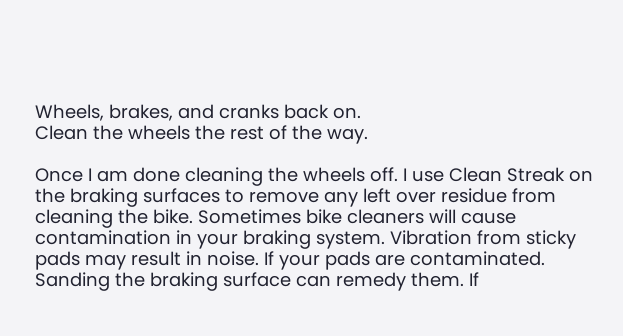Wheels, brakes, and cranks back on.
Clean the wheels the rest of the way.

Once I am done cleaning the wheels off. I use Clean Streak on the braking surfaces to remove any left over residue from cleaning the bike. Sometimes bike cleaners will cause contamination in your braking system. Vibration from sticky pads may result in noise. If your pads are contaminated. Sanding the braking surface can remedy them. If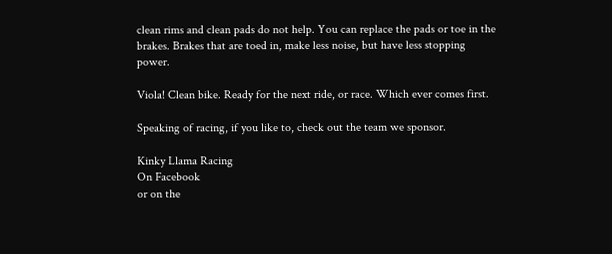clean rims and clean pads do not help. You can replace the pads or toe in the brakes. Brakes that are toed in, make less noise, but have less stopping power.

Viola! Clean bike. Ready for the next ride, or race. Which ever comes first.

Speaking of racing, if you like to, check out the team we sponsor.

Kinky Llama Racing
On Facebook
or on the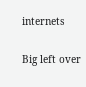internets

Big left over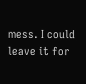mess. I could leave it for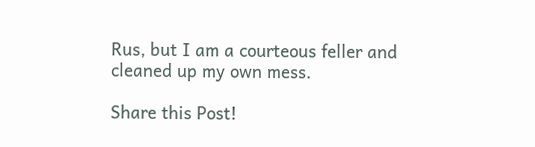Rus, but I am a courteous feller and cleaned up my own mess.

Share this Post!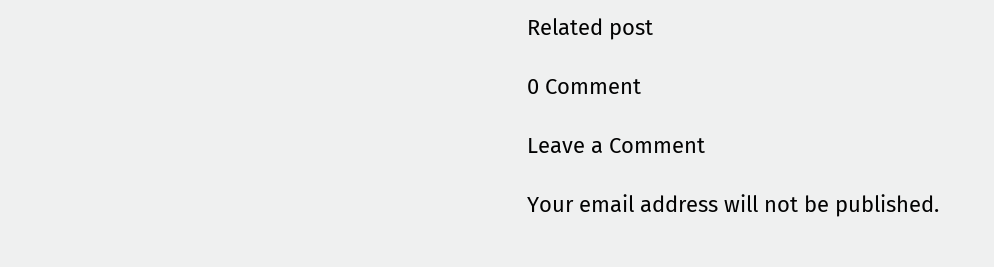Related post

0 Comment

Leave a Comment

Your email address will not be published.